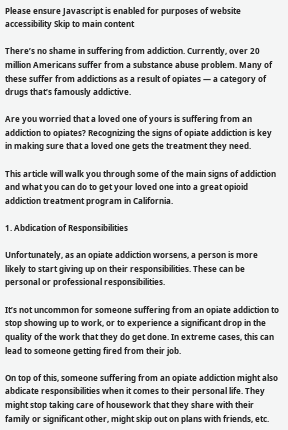Please ensure Javascript is enabled for purposes of website accessibility Skip to main content

There’s no shame in suffering from addiction. Currently, over 20 million Americans suffer from a substance abuse problem. Many of these suffer from addictions as a result of opiates — a category of drugs that’s famously addictive.

Are you worried that a loved one of yours is suffering from an addiction to opiates? Recognizing the signs of opiate addiction is key in making sure that a loved one gets the treatment they need.

This article will walk you through some of the main signs of addiction and what you can do to get your loved one into a great opioid addiction treatment program in California.

1. Abdication of Responsibilities

Unfortunately, as an opiate addiction worsens, a person is more likely to start giving up on their responsibilities. These can be personal or professional responsibilities.

It’s not uncommon for someone suffering from an opiate addiction to stop showing up to work, or to experience a significant drop in the quality of the work that they do get done. In extreme cases, this can lead to someone getting fired from their job.

On top of this, someone suffering from an opiate addiction might also abdicate responsibilities when it comes to their personal life. They might stop taking care of housework that they share with their family or significant other, might skip out on plans with friends, etc.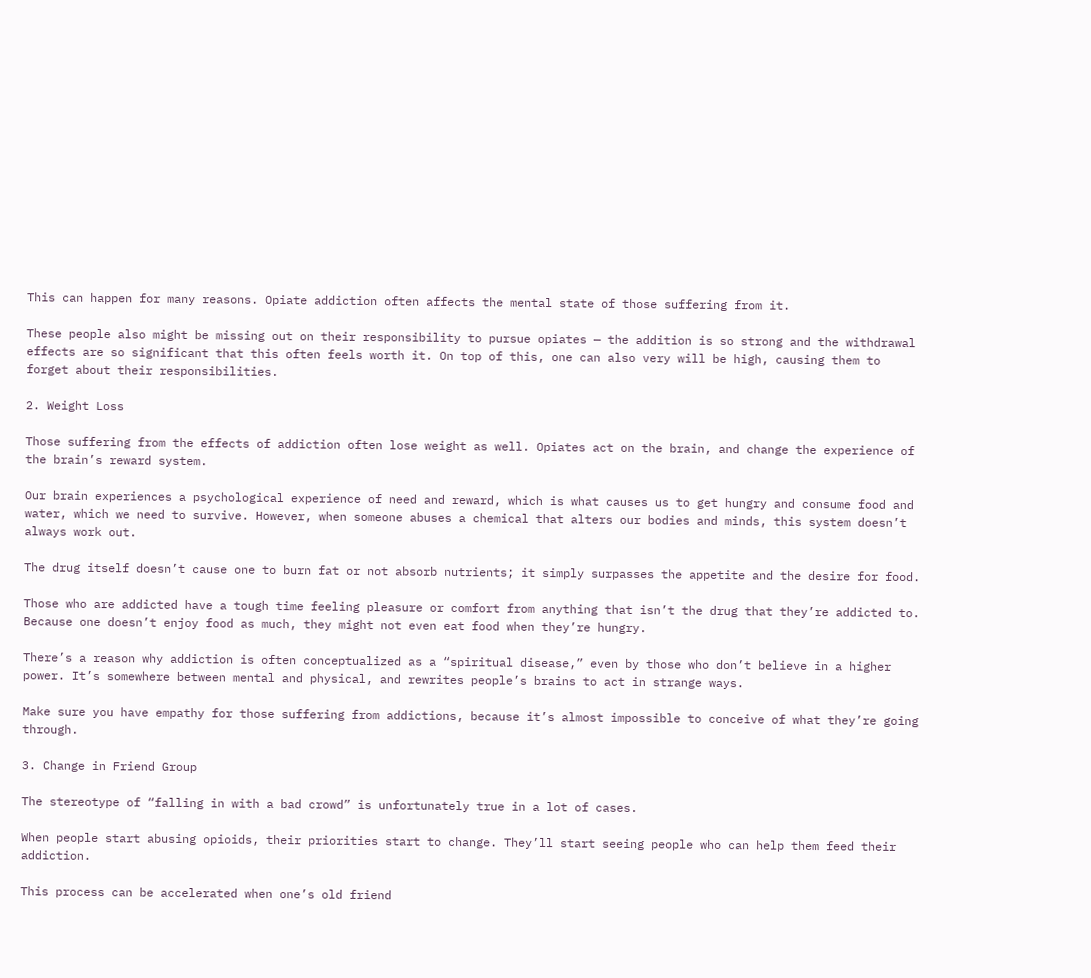This can happen for many reasons. Opiate addiction often affects the mental state of those suffering from it.

These people also might be missing out on their responsibility to pursue opiates — the addition is so strong and the withdrawal effects are so significant that this often feels worth it. On top of this, one can also very will be high, causing them to forget about their responsibilities.

2. Weight Loss

Those suffering from the effects of addiction often lose weight as well. Opiates act on the brain, and change the experience of the brain’s reward system.

Our brain experiences a psychological experience of need and reward, which is what causes us to get hungry and consume food and water, which we need to survive. However, when someone abuses a chemical that alters our bodies and minds, this system doesn’t always work out.

The drug itself doesn’t cause one to burn fat or not absorb nutrients; it simply surpasses the appetite and the desire for food.

Those who are addicted have a tough time feeling pleasure or comfort from anything that isn’t the drug that they’re addicted to. Because one doesn’t enjoy food as much, they might not even eat food when they’re hungry.

There’s a reason why addiction is often conceptualized as a “spiritual disease,” even by those who don’t believe in a higher power. It’s somewhere between mental and physical, and rewrites people’s brains to act in strange ways.

Make sure you have empathy for those suffering from addictions, because it’s almost impossible to conceive of what they’re going through.

3. Change in Friend Group

The stereotype of “falling in with a bad crowd” is unfortunately true in a lot of cases.

When people start abusing opioids, their priorities start to change. They’ll start seeing people who can help them feed their addiction.

This process can be accelerated when one’s old friend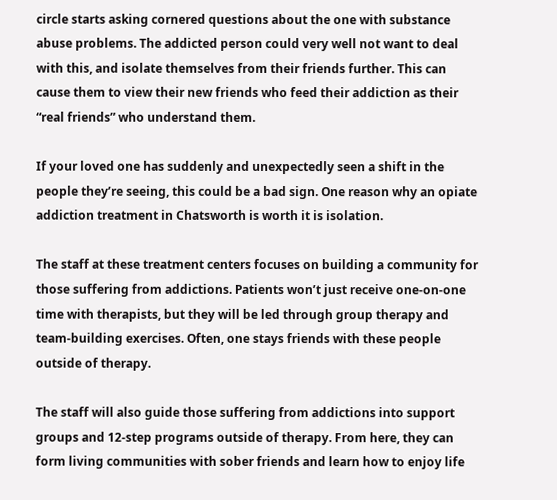circle starts asking cornered questions about the one with substance abuse problems. The addicted person could very well not want to deal with this, and isolate themselves from their friends further. This can cause them to view their new friends who feed their addiction as their “real friends” who understand them.

If your loved one has suddenly and unexpectedly seen a shift in the people they’re seeing, this could be a bad sign. One reason why an opiate addiction treatment in Chatsworth is worth it is isolation.

The staff at these treatment centers focuses on building a community for those suffering from addictions. Patients won’t just receive one-on-one time with therapists, but they will be led through group therapy and team-building exercises. Often, one stays friends with these people outside of therapy.

The staff will also guide those suffering from addictions into support groups and 12-step programs outside of therapy. From here, they can form living communities with sober friends and learn how to enjoy life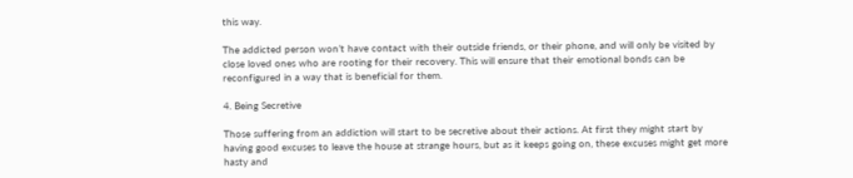this way.

The addicted person won’t have contact with their outside friends, or their phone, and will only be visited by close loved ones who are rooting for their recovery. This will ensure that their emotional bonds can be reconfigured in a way that is beneficial for them.

4. Being Secretive

Those suffering from an addiction will start to be secretive about their actions. At first they might start by having good excuses to leave the house at strange hours, but as it keeps going on, these excuses might get more hasty and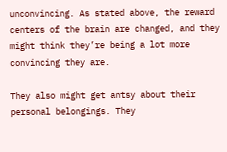unconvincing. As stated above, the reward centers of the brain are changed, and they might think they’re being a lot more convincing they are.

They also might get antsy about their personal belongings. They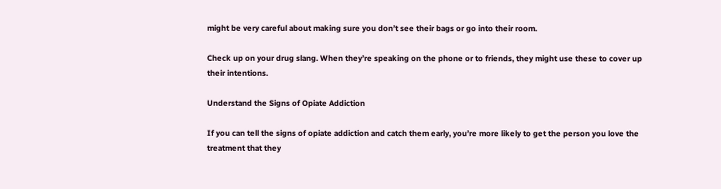might be very careful about making sure you don’t see their bags or go into their room.

Check up on your drug slang. When they’re speaking on the phone or to friends, they might use these to cover up their intentions.

Understand the Signs of Opiate Addiction

If you can tell the signs of opiate addiction and catch them early, you’re more likely to get the person you love the treatment that they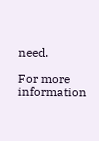need.

For more information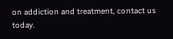on addiction and treatment, contact us today.